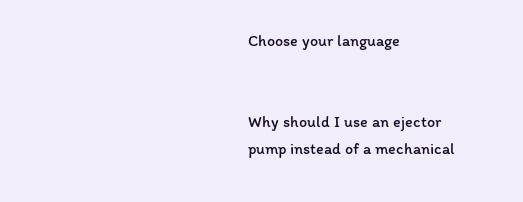Choose your language


Why should I use an ejector pump instead of a mechanical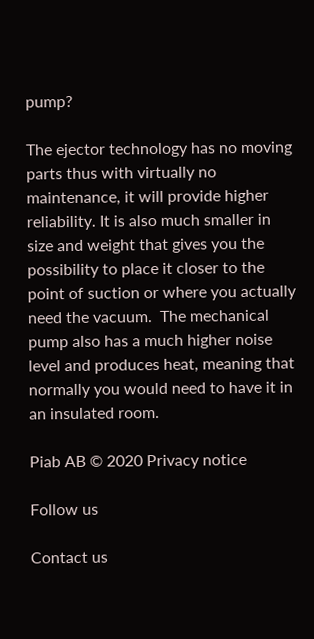pump?

The ejector technology has no moving parts thus with virtually no maintenance, it will provide higher reliability. It is also much smaller in size and weight that gives you the possibility to place it closer to the point of suction or where you actually need the vacuum.  The mechanical pump also has a much higher noise level and produces heat, meaning that normally you would need to have it in an insulated room.

Piab AB © 2020 Privacy notice

Follow us

Contact us